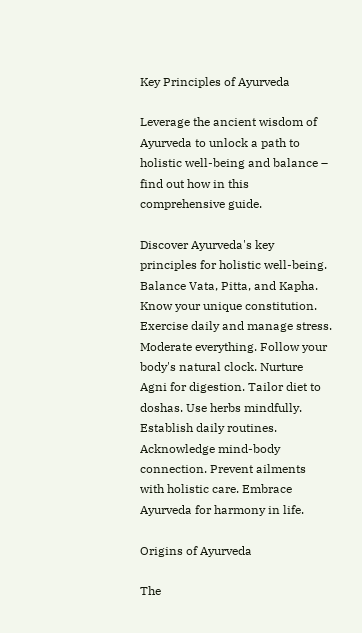Key Principles of Ayurveda

Leverage the ancient wisdom of Ayurveda to unlock a path to holistic well-being and balance – find out how in this comprehensive guide.

Discover Ayurveda's key principles for holistic well-being. Balance Vata, Pitta, and Kapha. Know your unique constitution. Exercise daily and manage stress. Moderate everything. Follow your body's natural clock. Nurture Agni for digestion. Tailor diet to doshas. Use herbs mindfully. Establish daily routines. Acknowledge mind-body connection. Prevent ailments with holistic care. Embrace Ayurveda for harmony in life.

Origins of Ayurveda

The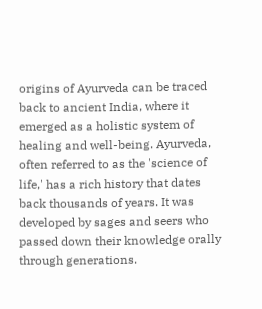origins of Ayurveda can be traced back to ancient India, where it emerged as a holistic system of healing and well-being. Ayurveda, often referred to as the 'science of life,' has a rich history that dates back thousands of years. It was developed by sages and seers who passed down their knowledge orally through generations.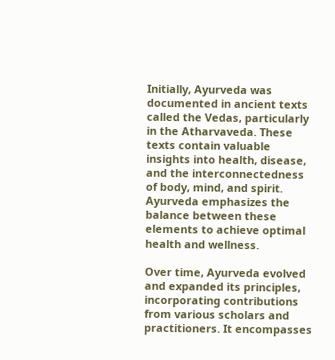Initially, Ayurveda was documented in ancient texts called the Vedas, particularly in the Atharvaveda. These texts contain valuable insights into health, disease, and the interconnectedness of body, mind, and spirit. Ayurveda emphasizes the balance between these elements to achieve optimal health and wellness.

Over time, Ayurveda evolved and expanded its principles, incorporating contributions from various scholars and practitioners. It encompasses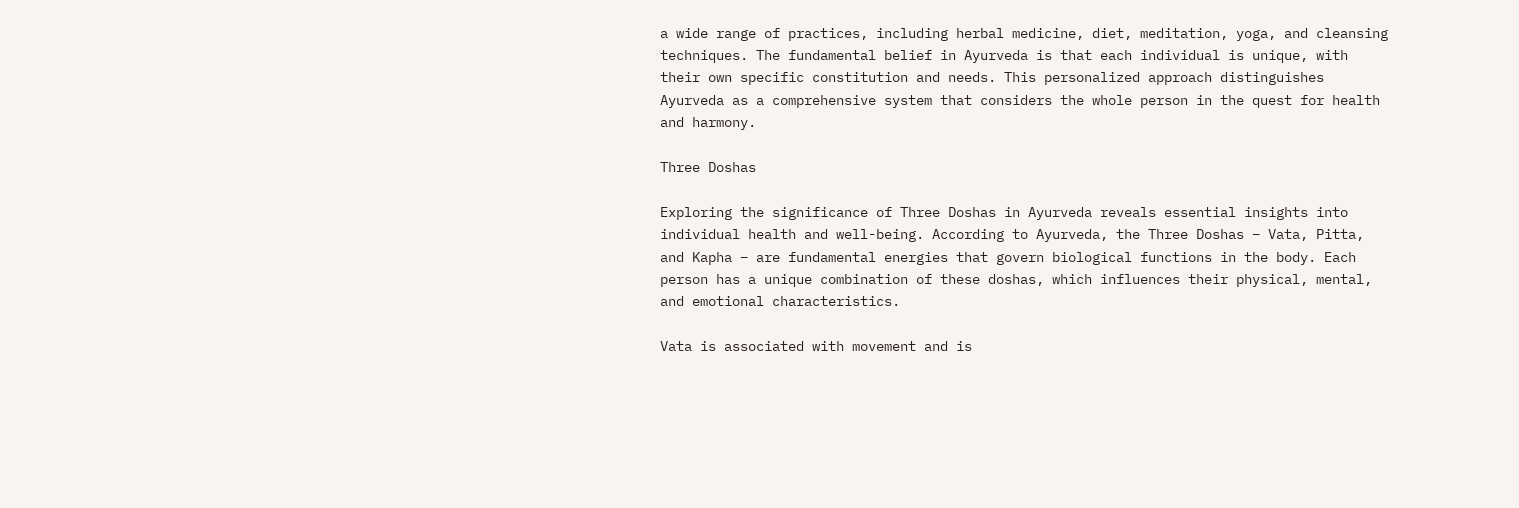a wide range of practices, including herbal medicine, diet, meditation, yoga, and cleansing techniques. The fundamental belief in Ayurveda is that each individual is unique, with their own specific constitution and needs. This personalized approach distinguishes Ayurveda as a comprehensive system that considers the whole person in the quest for health and harmony.

Three Doshas

Exploring the significance of Three Doshas in Ayurveda reveals essential insights into individual health and well-being. According to Ayurveda, the Three Doshas – Vata, Pitta, and Kapha – are fundamental energies that govern biological functions in the body. Each person has a unique combination of these doshas, which influences their physical, mental, and emotional characteristics.

Vata is associated with movement and is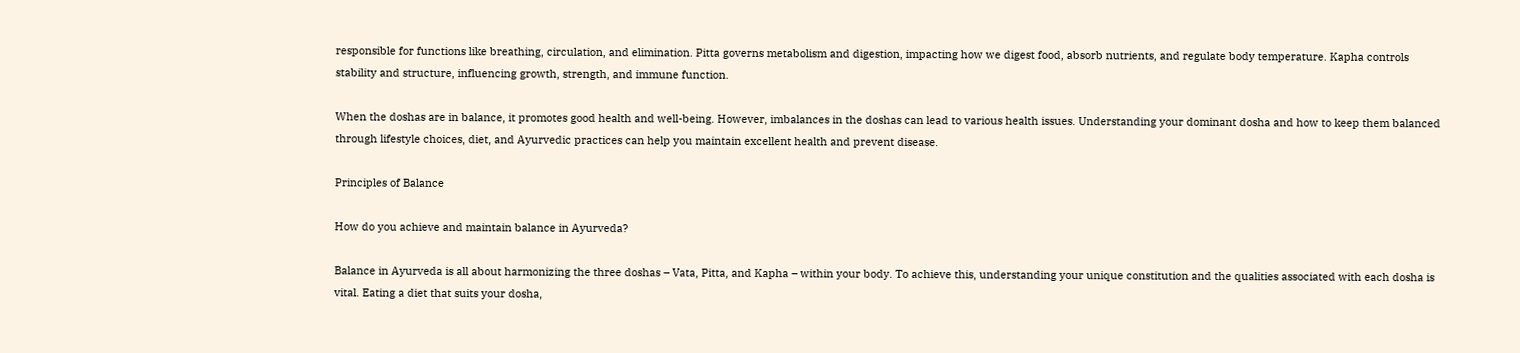responsible for functions like breathing, circulation, and elimination. Pitta governs metabolism and digestion, impacting how we digest food, absorb nutrients, and regulate body temperature. Kapha controls stability and structure, influencing growth, strength, and immune function.

When the doshas are in balance, it promotes good health and well-being. However, imbalances in the doshas can lead to various health issues. Understanding your dominant dosha and how to keep them balanced through lifestyle choices, diet, and Ayurvedic practices can help you maintain excellent health and prevent disease.

Principles of Balance

How do you achieve and maintain balance in Ayurveda?

Balance in Ayurveda is all about harmonizing the three doshas – Vata, Pitta, and Kapha – within your body. To achieve this, understanding your unique constitution and the qualities associated with each dosha is vital. Eating a diet that suits your dosha,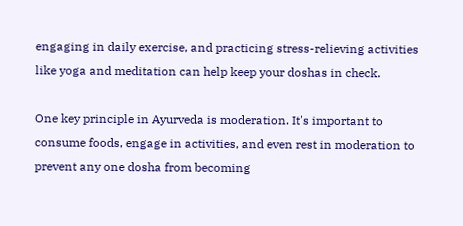engaging in daily exercise, and practicing stress-relieving activities like yoga and meditation can help keep your doshas in check.

One key principle in Ayurveda is moderation. It's important to consume foods, engage in activities, and even rest in moderation to prevent any one dosha from becoming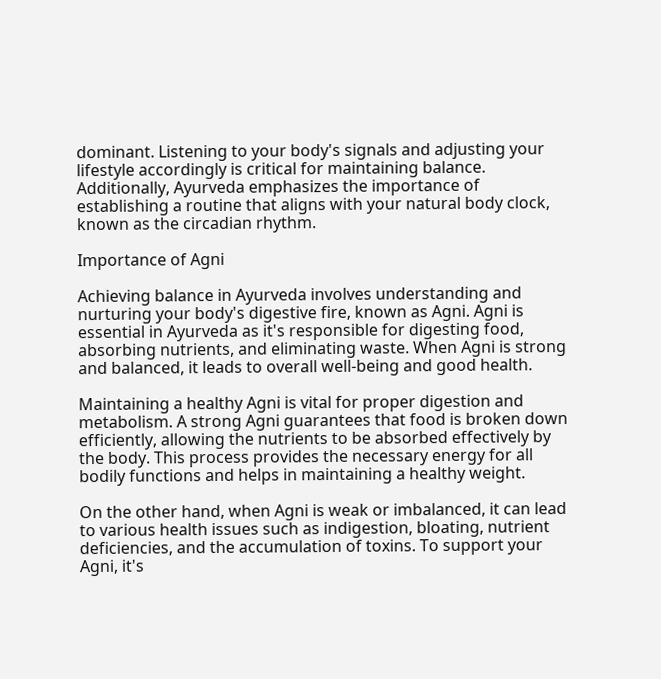dominant. Listening to your body's signals and adjusting your lifestyle accordingly is critical for maintaining balance. Additionally, Ayurveda emphasizes the importance of establishing a routine that aligns with your natural body clock, known as the circadian rhythm.

Importance of Agni

Achieving balance in Ayurveda involves understanding and nurturing your body's digestive fire, known as Agni. Agni is essential in Ayurveda as it's responsible for digesting food, absorbing nutrients, and eliminating waste. When Agni is strong and balanced, it leads to overall well-being and good health.

Maintaining a healthy Agni is vital for proper digestion and metabolism. A strong Agni guarantees that food is broken down efficiently, allowing the nutrients to be absorbed effectively by the body. This process provides the necessary energy for all bodily functions and helps in maintaining a healthy weight.

On the other hand, when Agni is weak or imbalanced, it can lead to various health issues such as indigestion, bloating, nutrient deficiencies, and the accumulation of toxins. To support your Agni, it's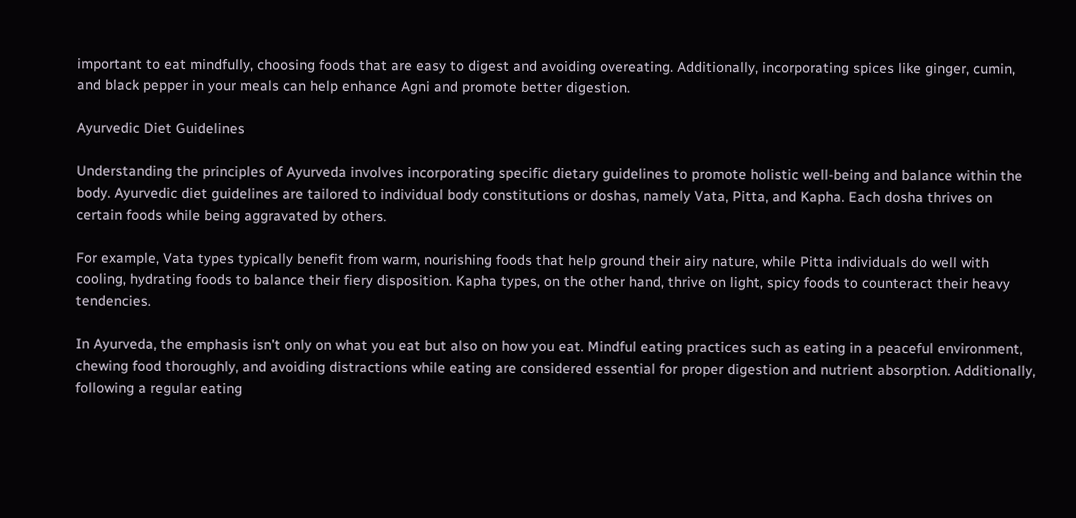important to eat mindfully, choosing foods that are easy to digest and avoiding overeating. Additionally, incorporating spices like ginger, cumin, and black pepper in your meals can help enhance Agni and promote better digestion.

Ayurvedic Diet Guidelines

Understanding the principles of Ayurveda involves incorporating specific dietary guidelines to promote holistic well-being and balance within the body. Ayurvedic diet guidelines are tailored to individual body constitutions or doshas, namely Vata, Pitta, and Kapha. Each dosha thrives on certain foods while being aggravated by others.

For example, Vata types typically benefit from warm, nourishing foods that help ground their airy nature, while Pitta individuals do well with cooling, hydrating foods to balance their fiery disposition. Kapha types, on the other hand, thrive on light, spicy foods to counteract their heavy tendencies.

In Ayurveda, the emphasis isn't only on what you eat but also on how you eat. Mindful eating practices such as eating in a peaceful environment, chewing food thoroughly, and avoiding distractions while eating are considered essential for proper digestion and nutrient absorption. Additionally, following a regular eating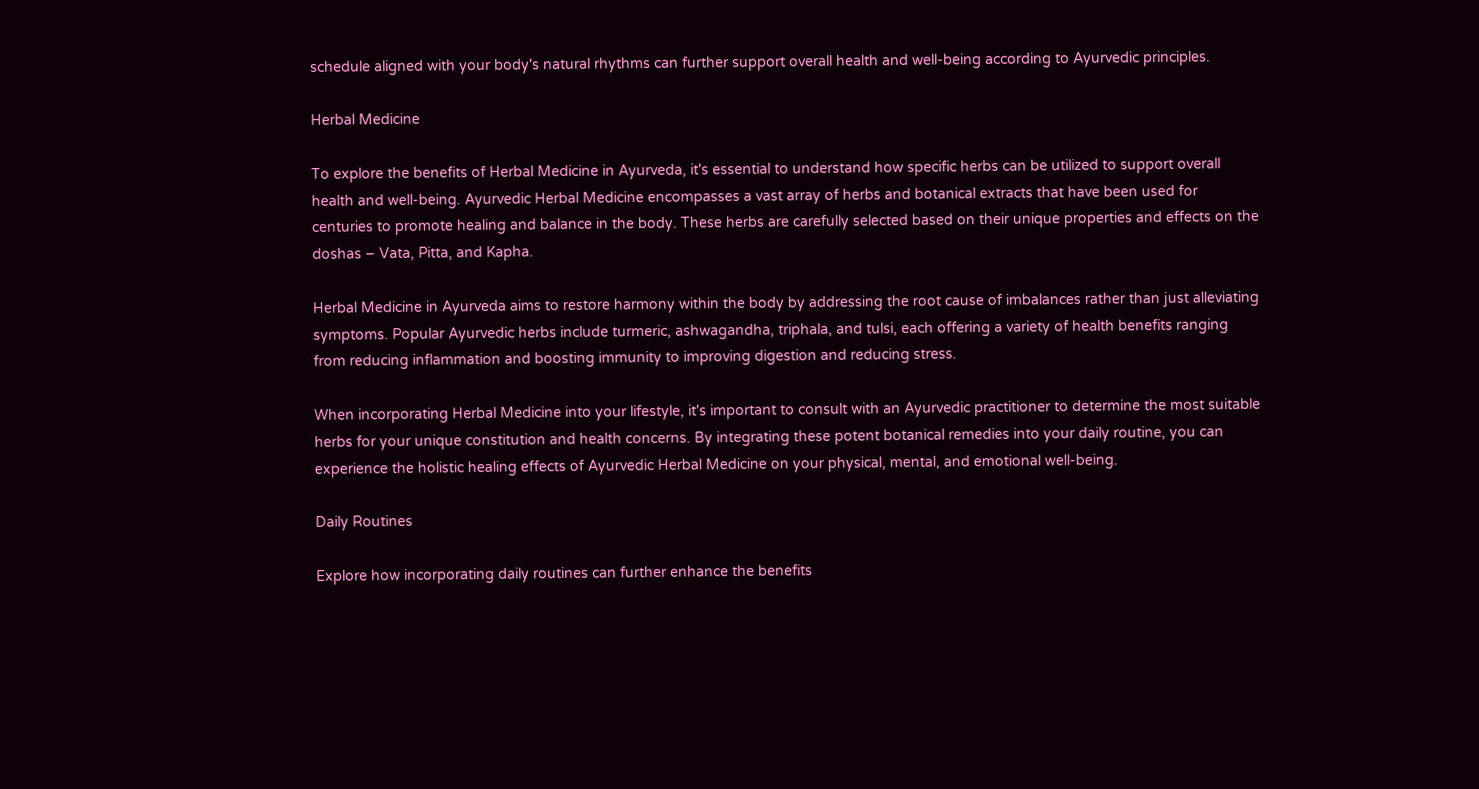schedule aligned with your body's natural rhythms can further support overall health and well-being according to Ayurvedic principles.

Herbal Medicine

To explore the benefits of Herbal Medicine in Ayurveda, it's essential to understand how specific herbs can be utilized to support overall health and well-being. Ayurvedic Herbal Medicine encompasses a vast array of herbs and botanical extracts that have been used for centuries to promote healing and balance in the body. These herbs are carefully selected based on their unique properties and effects on the doshas – Vata, Pitta, and Kapha.

Herbal Medicine in Ayurveda aims to restore harmony within the body by addressing the root cause of imbalances rather than just alleviating symptoms. Popular Ayurvedic herbs include turmeric, ashwagandha, triphala, and tulsi, each offering a variety of health benefits ranging from reducing inflammation and boosting immunity to improving digestion and reducing stress.

When incorporating Herbal Medicine into your lifestyle, it's important to consult with an Ayurvedic practitioner to determine the most suitable herbs for your unique constitution and health concerns. By integrating these potent botanical remedies into your daily routine, you can experience the holistic healing effects of Ayurvedic Herbal Medicine on your physical, mental, and emotional well-being.

Daily Routines

Explore how incorporating daily routines can further enhance the benefits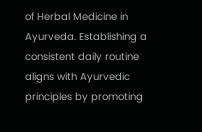of Herbal Medicine in Ayurveda. Establishing a consistent daily routine aligns with Ayurvedic principles by promoting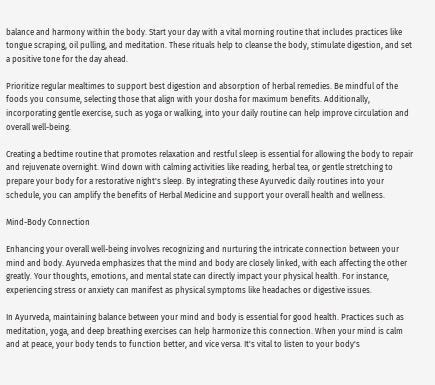balance and harmony within the body. Start your day with a vital morning routine that includes practices like tongue scraping, oil pulling, and meditation. These rituals help to cleanse the body, stimulate digestion, and set a positive tone for the day ahead.

Prioritize regular mealtimes to support best digestion and absorption of herbal remedies. Be mindful of the foods you consume, selecting those that align with your dosha for maximum benefits. Additionally, incorporating gentle exercise, such as yoga or walking, into your daily routine can help improve circulation and overall well-being.

Creating a bedtime routine that promotes relaxation and restful sleep is essential for allowing the body to repair and rejuvenate overnight. Wind down with calming activities like reading, herbal tea, or gentle stretching to prepare your body for a restorative night's sleep. By integrating these Ayurvedic daily routines into your schedule, you can amplify the benefits of Herbal Medicine and support your overall health and wellness.

Mind-Body Connection

Enhancing your overall well-being involves recognizing and nurturing the intricate connection between your mind and body. Ayurveda emphasizes that the mind and body are closely linked, with each affecting the other greatly. Your thoughts, emotions, and mental state can directly impact your physical health. For instance, experiencing stress or anxiety can manifest as physical symptoms like headaches or digestive issues.

In Ayurveda, maintaining balance between your mind and body is essential for good health. Practices such as meditation, yoga, and deep breathing exercises can help harmonize this connection. When your mind is calm and at peace, your body tends to function better, and vice versa. It's vital to listen to your body's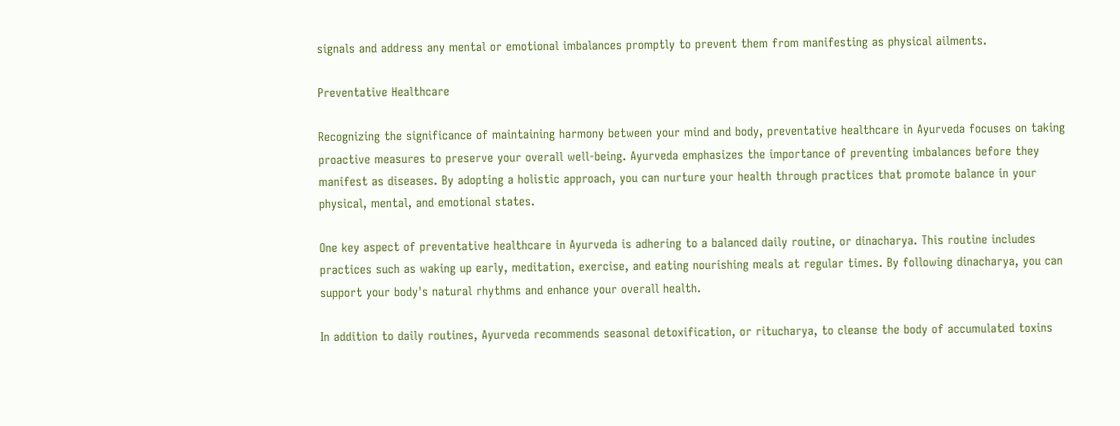signals and address any mental or emotional imbalances promptly to prevent them from manifesting as physical ailments.

Preventative Healthcare

Recognizing the significance of maintaining harmony between your mind and body, preventative healthcare in Ayurveda focuses on taking proactive measures to preserve your overall well-being. Ayurveda emphasizes the importance of preventing imbalances before they manifest as diseases. By adopting a holistic approach, you can nurture your health through practices that promote balance in your physical, mental, and emotional states.

One key aspect of preventative healthcare in Ayurveda is adhering to a balanced daily routine, or dinacharya. This routine includes practices such as waking up early, meditation, exercise, and eating nourishing meals at regular times. By following dinacharya, you can support your body's natural rhythms and enhance your overall health.

In addition to daily routines, Ayurveda recommends seasonal detoxification, or ritucharya, to cleanse the body of accumulated toxins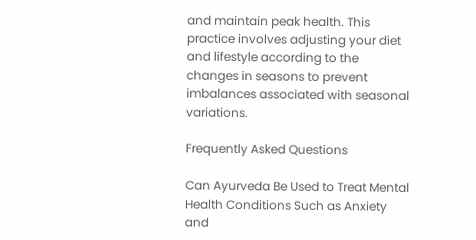and maintain peak health. This practice involves adjusting your diet and lifestyle according to the changes in seasons to prevent imbalances associated with seasonal variations.

Frequently Asked Questions

Can Ayurveda Be Used to Treat Mental Health Conditions Such as Anxiety and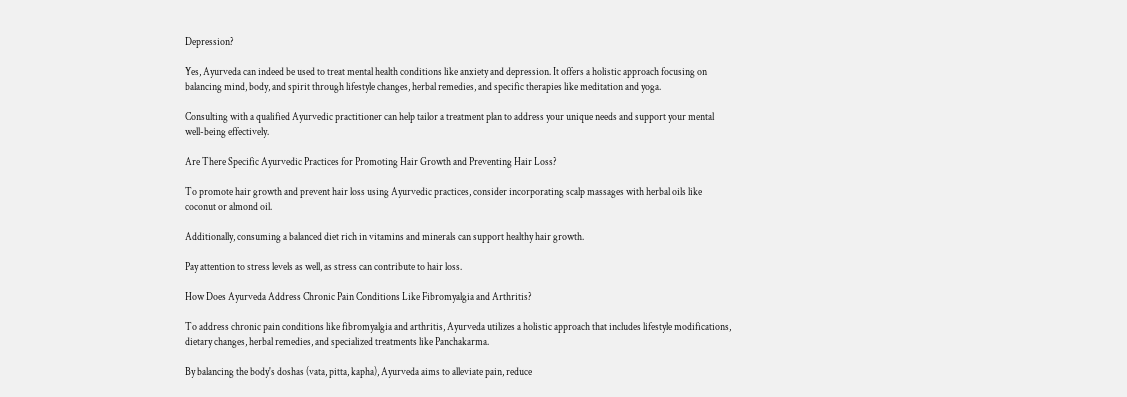Depression?

Yes, Ayurveda can indeed be used to treat mental health conditions like anxiety and depression. It offers a holistic approach focusing on balancing mind, body, and spirit through lifestyle changes, herbal remedies, and specific therapies like meditation and yoga.

Consulting with a qualified Ayurvedic practitioner can help tailor a treatment plan to address your unique needs and support your mental well-being effectively.

Are There Specific Ayurvedic Practices for Promoting Hair Growth and Preventing Hair Loss?

To promote hair growth and prevent hair loss using Ayurvedic practices, consider incorporating scalp massages with herbal oils like coconut or almond oil.

Additionally, consuming a balanced diet rich in vitamins and minerals can support healthy hair growth.

Pay attention to stress levels as well, as stress can contribute to hair loss.

How Does Ayurveda Address Chronic Pain Conditions Like Fibromyalgia and Arthritis?

To address chronic pain conditions like fibromyalgia and arthritis, Ayurveda utilizes a holistic approach that includes lifestyle modifications, dietary changes, herbal remedies, and specialized treatments like Panchakarma.

By balancing the body's doshas (vata, pitta, kapha), Ayurveda aims to alleviate pain, reduce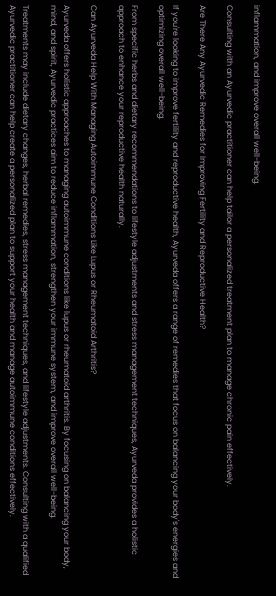inflammation, and improve overall well-being.

Consulting with an Ayurvedic practitioner can help tailor a personalized treatment plan to manage chronic pain effectively.

Are There Any Ayurvedic Remedies for Improving Fertility and Reproductive Health?

If you're looking to improve fertility and reproductive health, Ayurveda offers a range of remedies that focus on balancing your body's energies and optimizing overall well-being.

From specific herbs and dietary recommendations to lifestyle adjustments and stress management techniques, Ayurveda provides a holistic approach to enhance your reproductive health naturally.

Can Ayurveda Help With Managing Autoimmune Conditions Like Lupus or Rheumatoid Arthritis?

Ayurveda offers holistic approaches to managing autoimmune conditions like lupus or rheumatoid arthritis. By focusing on balancing your body, mind, and spirit, Ayurvedic practices aim to reduce inflammation, strengthen your immune system, and improve overall well-being.

Treatments may include dietary changes, herbal remedies, stress management techniques, and lifestyle adjustments. Consulting with a qualified Ayurvedic practitioner can help create a personalized plan to support your health and manage autoimmune conditions effectively.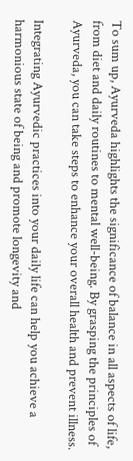To sum up, Ayurveda highlights the significance of balance in all aspects of life, from diet and daily routines to mental well-being. By grasping the principles of Ayurveda, you can take steps to enhance your overall health and prevent illness.

Integrating Ayurvedic practices into your daily life can help you achieve a harmonious state of being and promote longevity and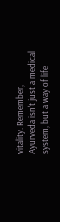vitality. Remember, Ayurveda isn't just a medical system, but a way of life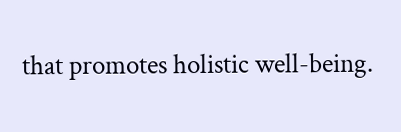that promotes holistic well-being.